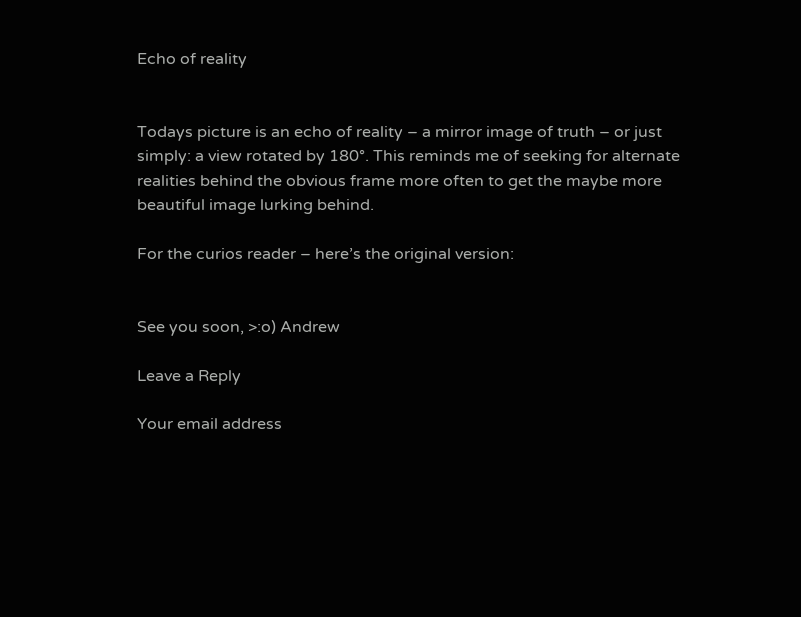Echo of reality


Todays picture is an echo of reality – a mirror image of truth – or just simply: a view rotated by 180°. This reminds me of seeking for alternate realities behind the obvious frame more often to get the maybe more beautiful image lurking behind.

For the curios reader – here’s the original version:


See you soon, >:o) Andrew

Leave a Reply

Your email address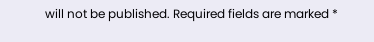will not be published. Required fields are marked *